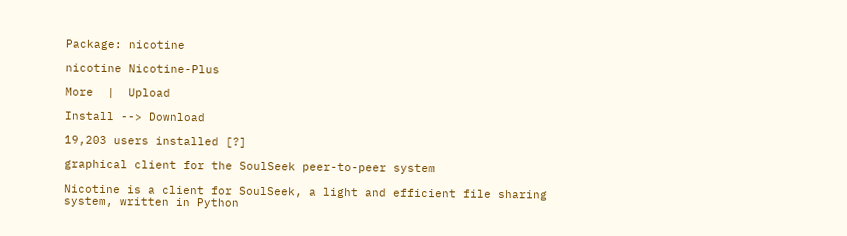Package: nicotine

nicotine Nicotine-Plus

More  |  Upload

Install --> Download

19,203 users installed [?]

graphical client for the SoulSeek peer-to-peer system

Nicotine is a client for SoulSeek, a light and efficient file sharing
system, written in Python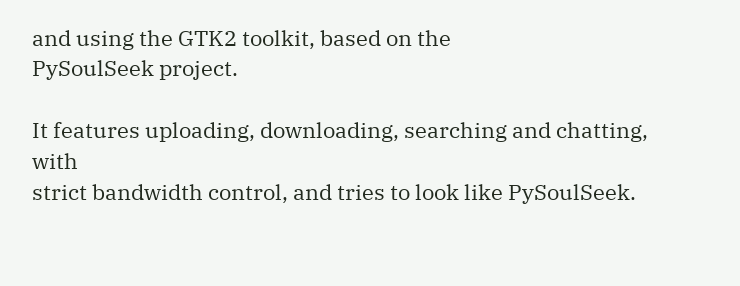and using the GTK2 toolkit, based on the
PySoulSeek project.

It features uploading, downloading, searching and chatting, with
strict bandwidth control, and tries to look like PySoulSeek.